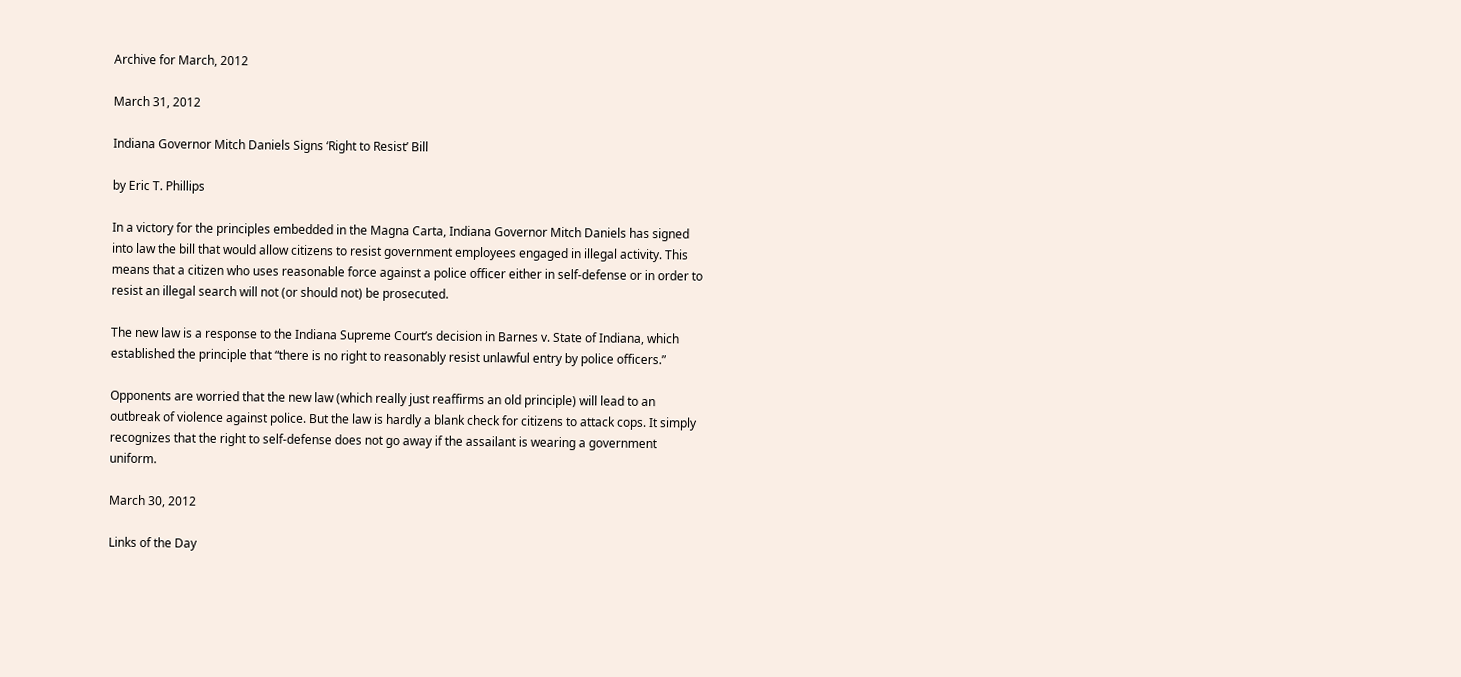Archive for March, 2012

March 31, 2012

Indiana Governor Mitch Daniels Signs ‘Right to Resist’ Bill

by Eric T. Phillips

In a victory for the principles embedded in the Magna Carta, Indiana Governor Mitch Daniels has signed into law the bill that would allow citizens to resist government employees engaged in illegal activity. This means that a citizen who uses reasonable force against a police officer either in self-defense or in order to resist an illegal search will not (or should not) be prosecuted.

The new law is a response to the Indiana Supreme Court’s decision in Barnes v. State of Indiana, which established the principle that “there is no right to reasonably resist unlawful entry by police officers.”

Opponents are worried that the new law (which really just reaffirms an old principle) will lead to an outbreak of violence against police. But the law is hardly a blank check for citizens to attack cops. It simply recognizes that the right to self-defense does not go away if the assailant is wearing a government uniform.

March 30, 2012

Links of the Day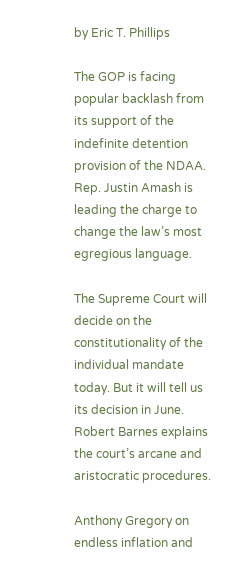by Eric T. Phillips

The GOP is facing popular backlash from its support of the indefinite detention provision of the NDAA. Rep. Justin Amash is leading the charge to change the law’s most egregious language.

The Supreme Court will decide on the constitutionality of the individual mandate today. But it will tell us its decision in June. Robert Barnes explains the court’s arcane and aristocratic procedures.

Anthony Gregory on endless inflation and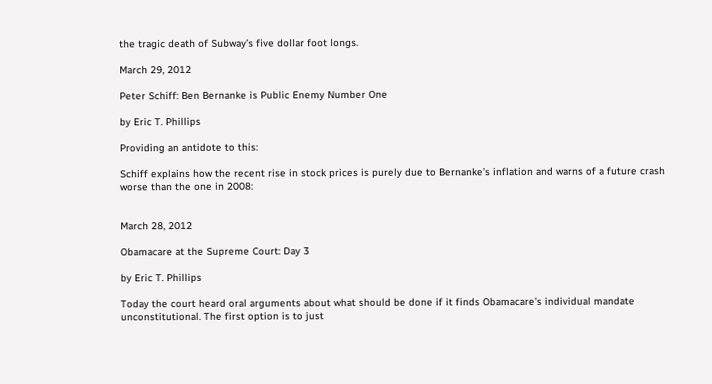the tragic death of Subway’s five dollar foot longs.

March 29, 2012

Peter Schiff: Ben Bernanke is Public Enemy Number One

by Eric T. Phillips

Providing an antidote to this:

Schiff explains how the recent rise in stock prices is purely due to Bernanke’s inflation and warns of a future crash worse than the one in 2008:


March 28, 2012

Obamacare at the Supreme Court: Day 3

by Eric T. Phillips

Today the court heard oral arguments about what should be done if it finds Obamacare’s individual mandate unconstitutional. The first option is to just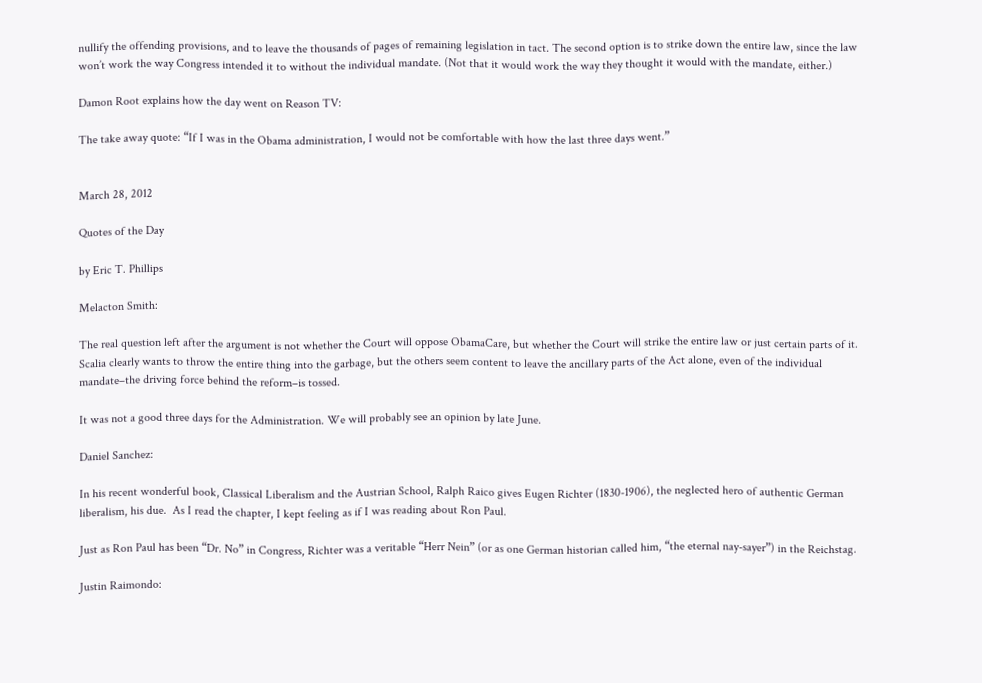nullify the offending provisions, and to leave the thousands of pages of remaining legislation in tact. The second option is to strike down the entire law, since the law won’t work the way Congress intended it to without the individual mandate. (Not that it would work the way they thought it would with the mandate, either.)

Damon Root explains how the day went on Reason TV:

The take away quote: “If I was in the Obama administration, I would not be comfortable with how the last three days went.”


March 28, 2012

Quotes of the Day

by Eric T. Phillips

Melacton Smith:

The real question left after the argument is not whether the Court will oppose ObamaCare, but whether the Court will strike the entire law or just certain parts of it. Scalia clearly wants to throw the entire thing into the garbage, but the others seem content to leave the ancillary parts of the Act alone, even of the individual mandate–the driving force behind the reform–is tossed.

It was not a good three days for the Administration. We will probably see an opinion by late June.

Daniel Sanchez:

In his recent wonderful book, Classical Liberalism and the Austrian School, Ralph Raico gives Eugen Richter (1830-1906), the neglected hero of authentic German liberalism, his due.  As I read the chapter, I kept feeling as if I was reading about Ron Paul.

Just as Ron Paul has been “Dr. No” in Congress, Richter was a veritable “Herr Nein” (or as one German historian called him, “the eternal nay-sayer”) in the Reichstag.

Justin Raimondo: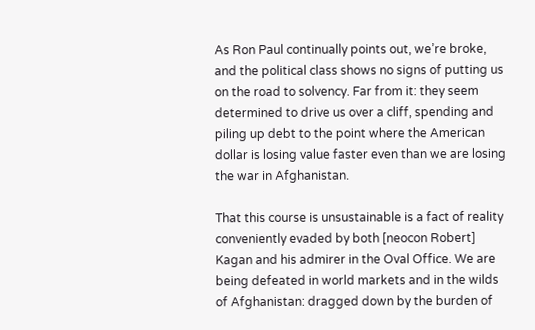As Ron Paul continually points out, we’re broke, and the political class shows no signs of putting us on the road to solvency. Far from it: they seem determined to drive us over a cliff, spending and piling up debt to the point where the American dollar is losing value faster even than we are losing the war in Afghanistan.

That this course is unsustainable is a fact of reality conveniently evaded by both [neocon Robert] Kagan and his admirer in the Oval Office. We are being defeated in world markets and in the wilds of Afghanistan: dragged down by the burden of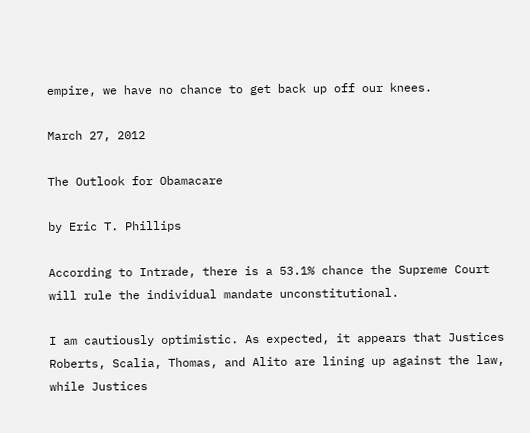empire, we have no chance to get back up off our knees.

March 27, 2012

The Outlook for Obamacare

by Eric T. Phillips

According to Intrade, there is a 53.1% chance the Supreme Court will rule the individual mandate unconstitutional.

I am cautiously optimistic. As expected, it appears that Justices Roberts, Scalia, Thomas, and Alito are lining up against the law, while Justices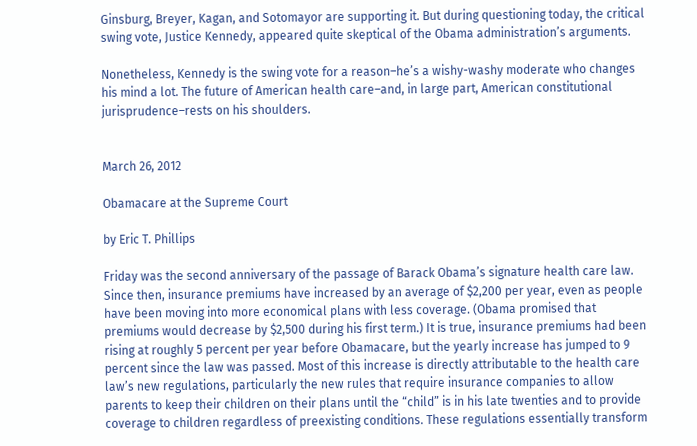Ginsburg, Breyer, Kagan, and Sotomayor are supporting it. But during questioning today, the critical swing vote, Justice Kennedy, appeared quite skeptical of the Obama administration’s arguments.

Nonetheless, Kennedy is the swing vote for a reason–he’s a wishy-washy moderate who changes his mind a lot. The future of American health care–and, in large part, American constitutional jurisprudence–rests on his shoulders.


March 26, 2012

Obamacare at the Supreme Court

by Eric T. Phillips

Friday was the second anniversary of the passage of Barack Obama’s signature health care law. Since then, insurance premiums have increased by an average of $2,200 per year, even as people have been moving into more economical plans with less coverage. (Obama promised that premiums would decrease by $2,500 during his first term.) It is true, insurance premiums had been rising at roughly 5 percent per year before Obamacare, but the yearly increase has jumped to 9 percent since the law was passed. Most of this increase is directly attributable to the health care law’s new regulations, particularly the new rules that require insurance companies to allow parents to keep their children on their plans until the “child” is in his late twenties and to provide coverage to children regardless of preexisting conditions. These regulations essentially transform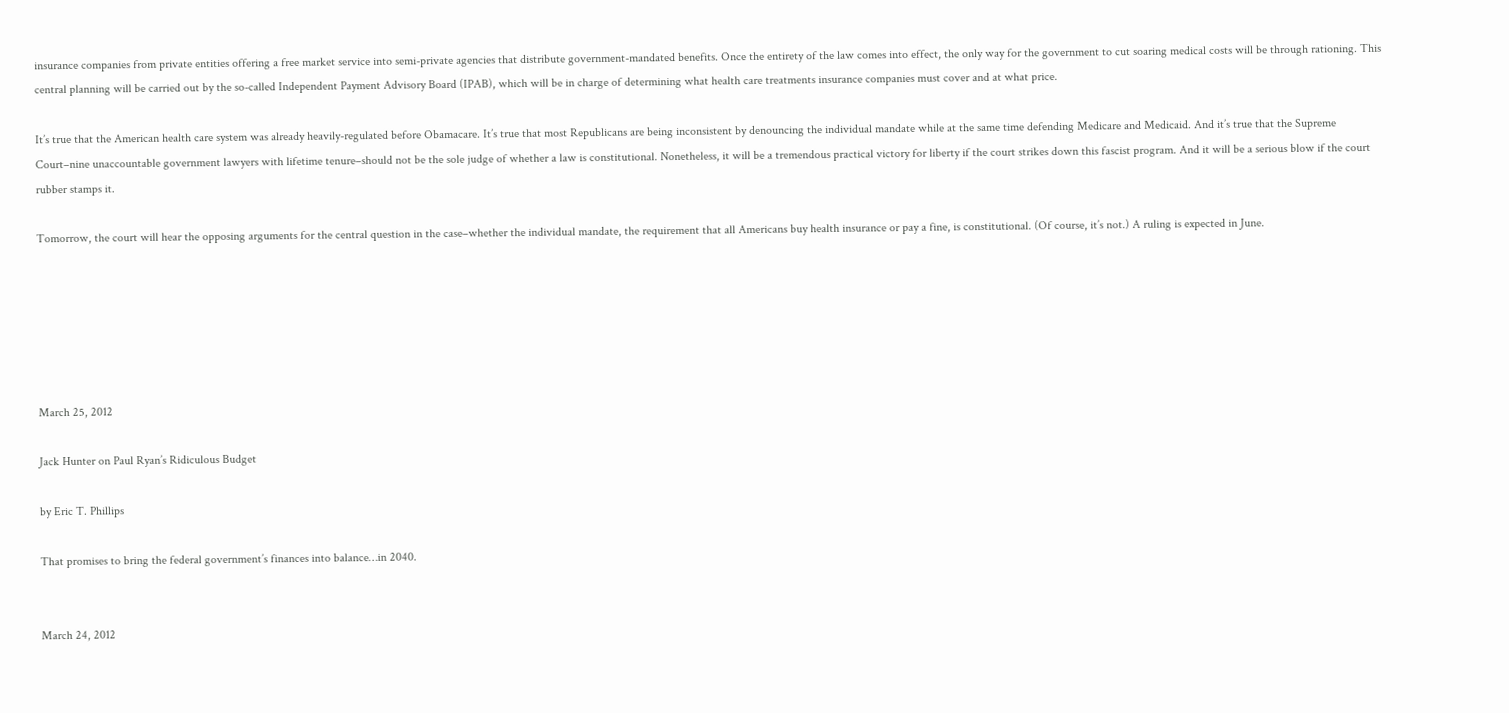insurance companies from private entities offering a free market service into semi-private agencies that distribute government-mandated benefits. Once the entirety of the law comes into effect, the only way for the government to cut soaring medical costs will be through rationing. This central planning will be carried out by the so-called Independent Payment Advisory Board (IPAB), which will be in charge of determining what health care treatments insurance companies must cover and at what price.

It’s true that the American health care system was already heavily-regulated before Obamacare. It’s true that most Republicans are being inconsistent by denouncing the individual mandate while at the same time defending Medicare and Medicaid. And it’s true that the Supreme Court–nine unaccountable government lawyers with lifetime tenure–should not be the sole judge of whether a law is constitutional. Nonetheless, it will be a tremendous practical victory for liberty if the court strikes down this fascist program. And it will be a serious blow if the court rubber stamps it.

Tomorrow, the court will hear the opposing arguments for the central question in the case–whether the individual mandate, the requirement that all Americans buy health insurance or pay a fine, is constitutional. (Of course, it’s not.) A ruling is expected in June.






March 25, 2012

Jack Hunter on Paul Ryan’s Ridiculous Budget

by Eric T. Phillips

That promises to bring the federal government’s finances into balance…in 2040.


March 24, 2012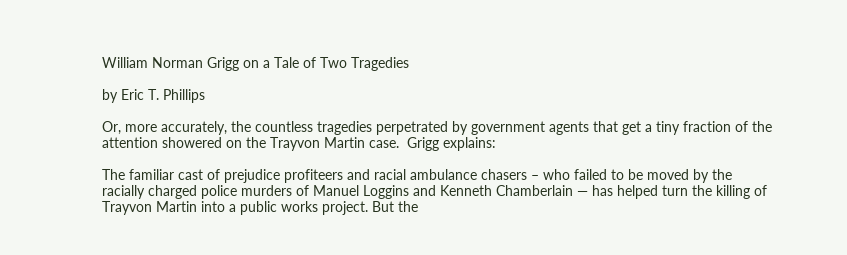William Norman Grigg on a Tale of Two Tragedies

by Eric T. Phillips

Or, more accurately, the countless tragedies perpetrated by government agents that get a tiny fraction of the attention showered on the Trayvon Martin case.  Grigg explains:

The familiar cast of prejudice profiteers and racial ambulance chasers – who failed to be moved by the racially charged police murders of Manuel Loggins and Kenneth Chamberlain — has helped turn the killing of Trayvon Martin into a public works project. But the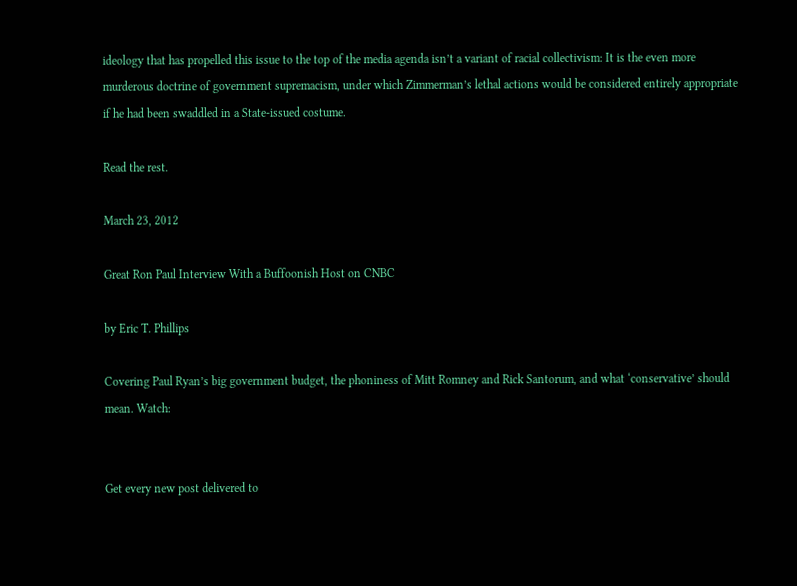ideology that has propelled this issue to the top of the media agenda isn’t a variant of racial collectivism: It is the even more murderous doctrine of government supremacism, under which Zimmerman’s lethal actions would be considered entirely appropriate if he had been swaddled in a State-issued costume.

Read the rest.

March 23, 2012

Great Ron Paul Interview With a Buffoonish Host on CNBC

by Eric T. Phillips

Covering Paul Ryan’s big government budget, the phoniness of Mitt Romney and Rick Santorum, and what ‘conservative’ should mean. Watch:


Get every new post delivered to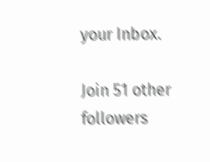your Inbox.

Join 51 other followers